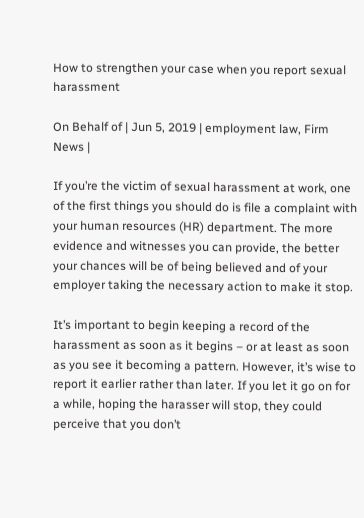How to strengthen your case when you report sexual harassment

On Behalf of | Jun 5, 2019 | employment law, Firm News |

If you’re the victim of sexual harassment at work, one of the first things you should do is file a complaint with your human resources (HR) department. The more evidence and witnesses you can provide, the better your chances will be of being believed and of your employer taking the necessary action to make it stop.

It’s important to begin keeping a record of the harassment as soon as it begins – or at least as soon as you see it becoming a pattern. However, it’s wise to report it earlier rather than later. If you let it go on for a while, hoping the harasser will stop, they could perceive that you don’t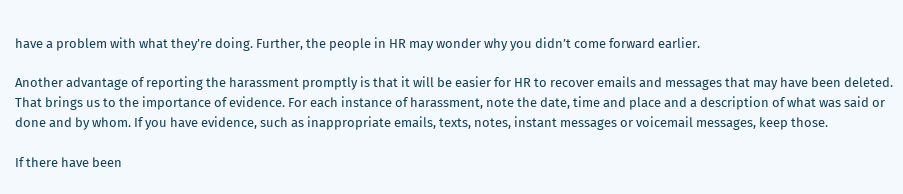have a problem with what they’re doing. Further, the people in HR may wonder why you didn’t come forward earlier.

Another advantage of reporting the harassment promptly is that it will be easier for HR to recover emails and messages that may have been deleted. That brings us to the importance of evidence. For each instance of harassment, note the date, time and place and a description of what was said or done and by whom. If you have evidence, such as inappropriate emails, texts, notes, instant messages or voicemail messages, keep those.

If there have been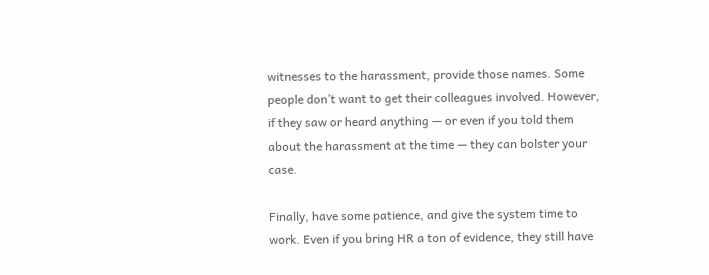witnesses to the harassment, provide those names. Some people don’t want to get their colleagues involved. However, if they saw or heard anything — or even if you told them about the harassment at the time — they can bolster your case.

Finally, have some patience, and give the system time to work. Even if you bring HR a ton of evidence, they still have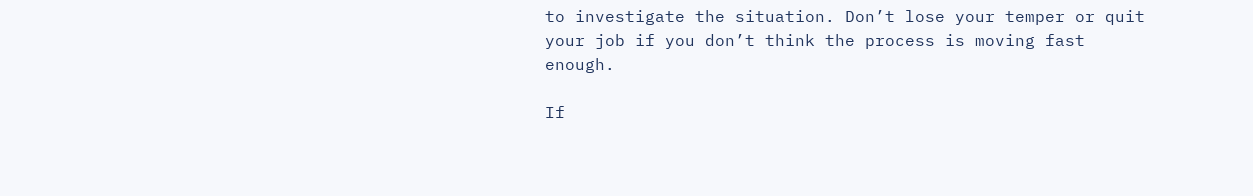to investigate the situation. Don’t lose your temper or quit your job if you don’t think the process is moving fast enough.

If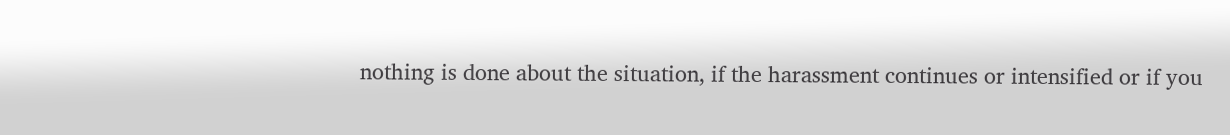nothing is done about the situation, if the harassment continues or intensified or if you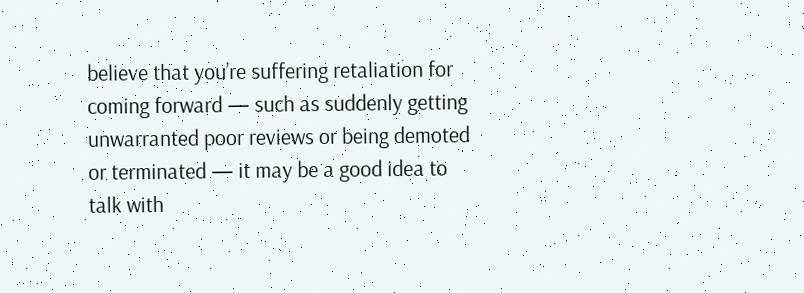believe that you’re suffering retaliation for coming forward — such as suddenly getting unwarranted poor reviews or being demoted or terminated — it may be a good idea to talk with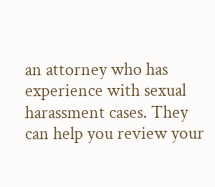an attorney who has experience with sexual harassment cases. They can help you review your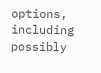options, including possibly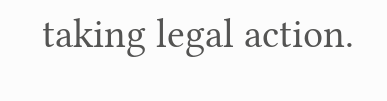taking legal action.